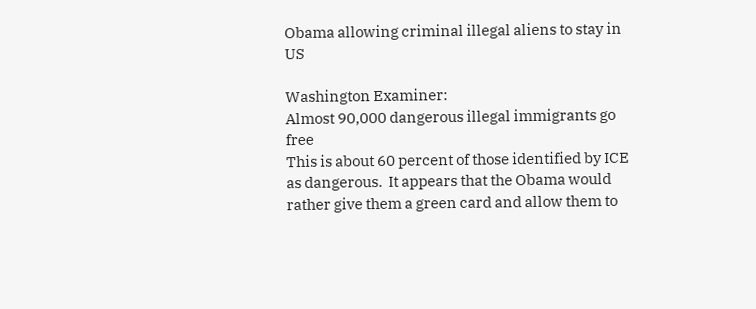Obama allowing criminal illegal aliens to stay in US

Washington Examiner:
Almost 90,000 dangerous illegal immigrants go free
This is about 60 percent of those identified by ICE as dangerous.  It appears that the Obama would rather give them a green card and allow them to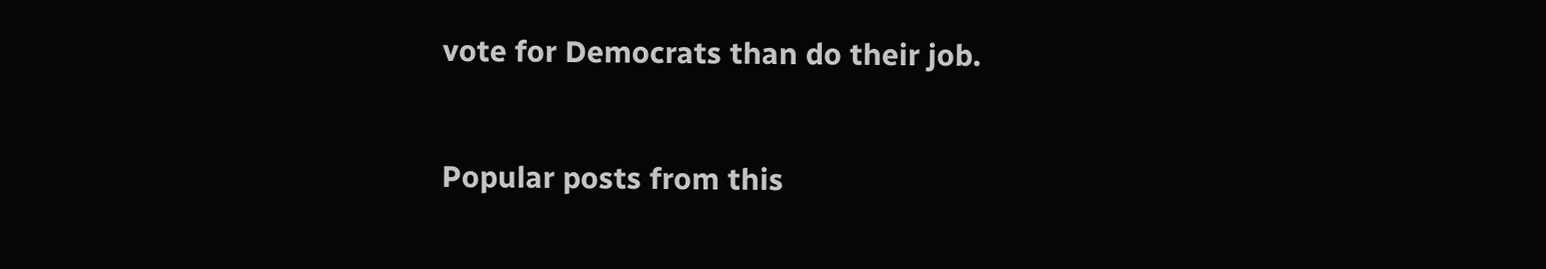vote for Democrats than do their job.


Popular posts from this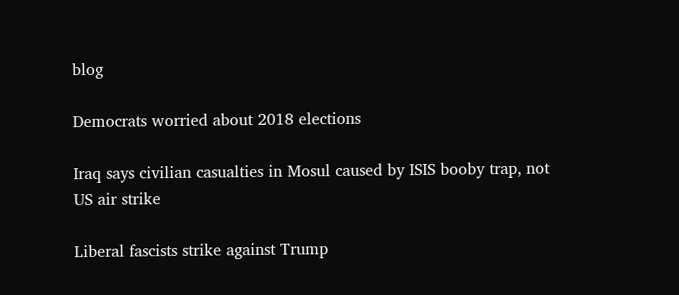blog

Democrats worried about 2018 elections

Iraq says civilian casualties in Mosul caused by ISIS booby trap, not US air strike

Liberal fascists strike against Trump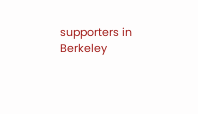supporters in Berkeley